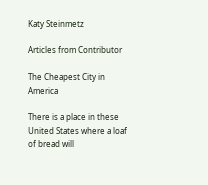Katy Steinmetz

Articles from Contributor

The Cheapest City in America

There is a place in these United States where a loaf of bread will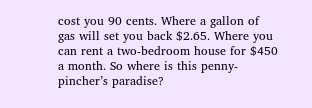cost you 90 cents. Where a gallon of gas will set you back $2.65. Where you can rent a two-bedroom house for $450 a month. So where is this penny-pincher’s paradise?